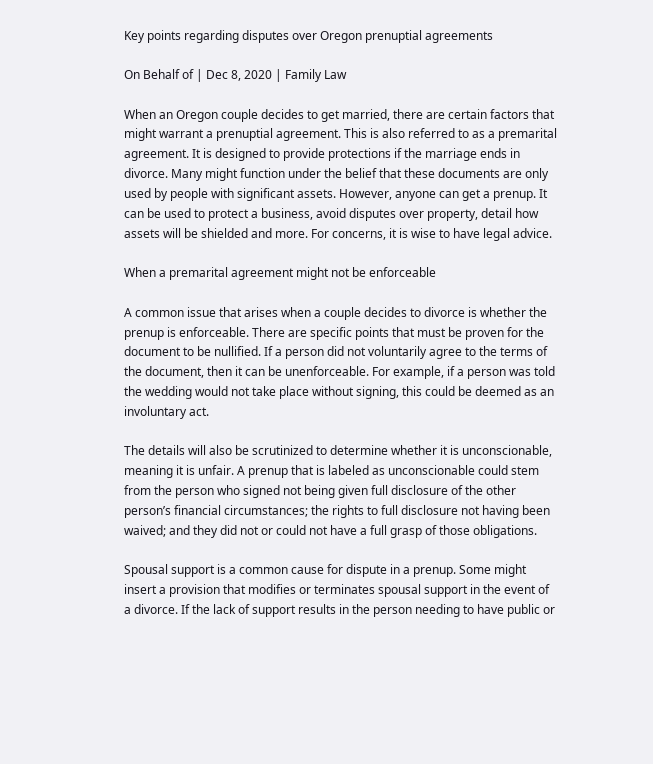Key points regarding disputes over Oregon prenuptial agreements

On Behalf of | Dec 8, 2020 | Family Law

When an Oregon couple decides to get married, there are certain factors that might warrant a prenuptial agreement. This is also referred to as a premarital agreement. It is designed to provide protections if the marriage ends in divorce. Many might function under the belief that these documents are only used by people with significant assets. However, anyone can get a prenup. It can be used to protect a business, avoid disputes over property, detail how assets will be shielded and more. For concerns, it is wise to have legal advice.

When a premarital agreement might not be enforceable

A common issue that arises when a couple decides to divorce is whether the prenup is enforceable. There are specific points that must be proven for the document to be nullified. If a person did not voluntarily agree to the terms of the document, then it can be unenforceable. For example, if a person was told the wedding would not take place without signing, this could be deemed as an involuntary act.

The details will also be scrutinized to determine whether it is unconscionable, meaning it is unfair. A prenup that is labeled as unconscionable could stem from the person who signed not being given full disclosure of the other person’s financial circumstances; the rights to full disclosure not having been waived; and they did not or could not have a full grasp of those obligations.

Spousal support is a common cause for dispute in a prenup. Some might insert a provision that modifies or terminates spousal support in the event of a divorce. If the lack of support results in the person needing to have public or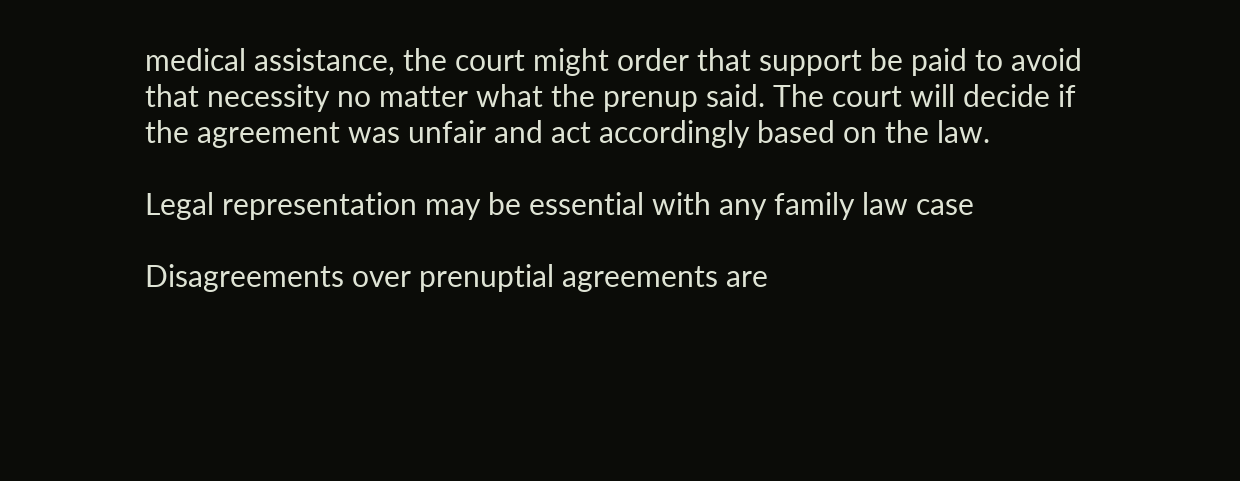medical assistance, the court might order that support be paid to avoid that necessity no matter what the prenup said. The court will decide if the agreement was unfair and act accordingly based on the law.

Legal representation may be essential with any family law case

Disagreements over prenuptial agreements are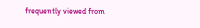frequently viewed from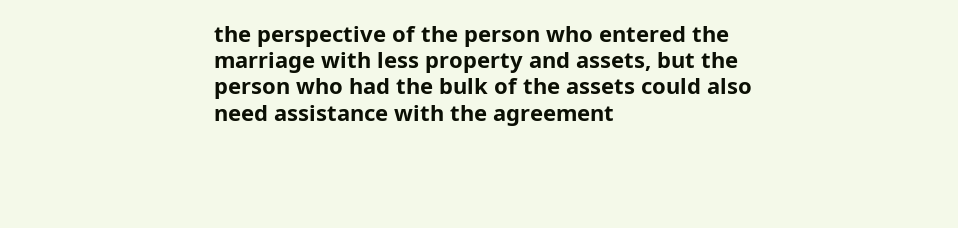the perspective of the person who entered the marriage with less property and assets, but the person who had the bulk of the assets could also need assistance with the agreement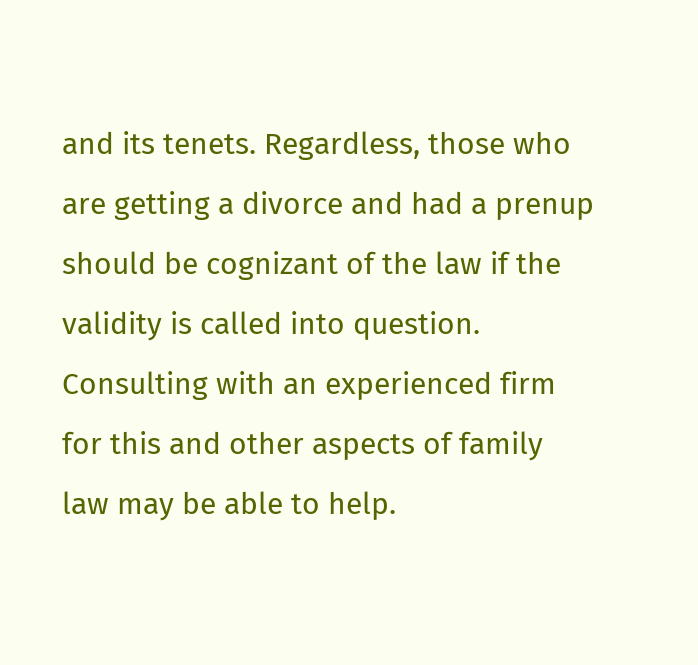and its tenets. Regardless, those who are getting a divorce and had a prenup should be cognizant of the law if the validity is called into question. Consulting with an experienced firm for this and other aspects of family law may be able to help.